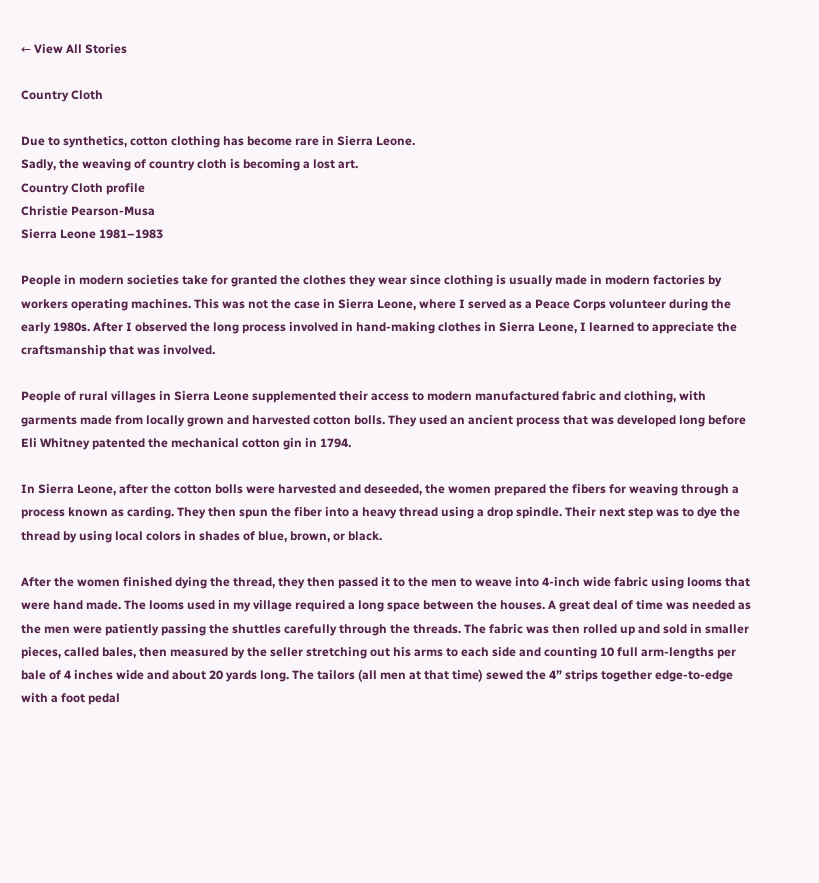← View All Stories

Country Cloth

Due to synthetics, cotton clothing has become rare in Sierra Leone.
Sadly, the weaving of country cloth is becoming a lost art.
Country Cloth profile
Christie Pearson-Musa
Sierra Leone 1981–1983

People in modern societies take for granted the clothes they wear since clothing is usually made in modern factories by workers operating machines. This was not the case in Sierra Leone, where I served as a Peace Corps volunteer during the early 1980s. After I observed the long process involved in hand-making clothes in Sierra Leone, I learned to appreciate the craftsmanship that was involved.

People of rural villages in Sierra Leone supplemented their access to modern manufactured fabric and clothing, with garments made from locally grown and harvested cotton bolls. They used an ancient process that was developed long before Eli Whitney patented the mechanical cotton gin in 1794.

In Sierra Leone, after the cotton bolls were harvested and deseeded, the women prepared the fibers for weaving through a process known as carding. They then spun the fiber into a heavy thread using a drop spindle. Their next step was to dye the thread by using local colors in shades of blue, brown, or black.

After the women finished dying the thread, they then passed it to the men to weave into 4-inch wide fabric using looms that were hand made. The looms used in my village required a long space between the houses. A great deal of time was needed as the men were patiently passing the shuttles carefully through the threads. The fabric was then rolled up and sold in smaller pieces, called bales, then measured by the seller stretching out his arms to each side and counting 10 full arm-lengths per bale of 4 inches wide and about 20 yards long. The tailors (all men at that time) sewed the 4” strips together edge-to-edge with a foot pedal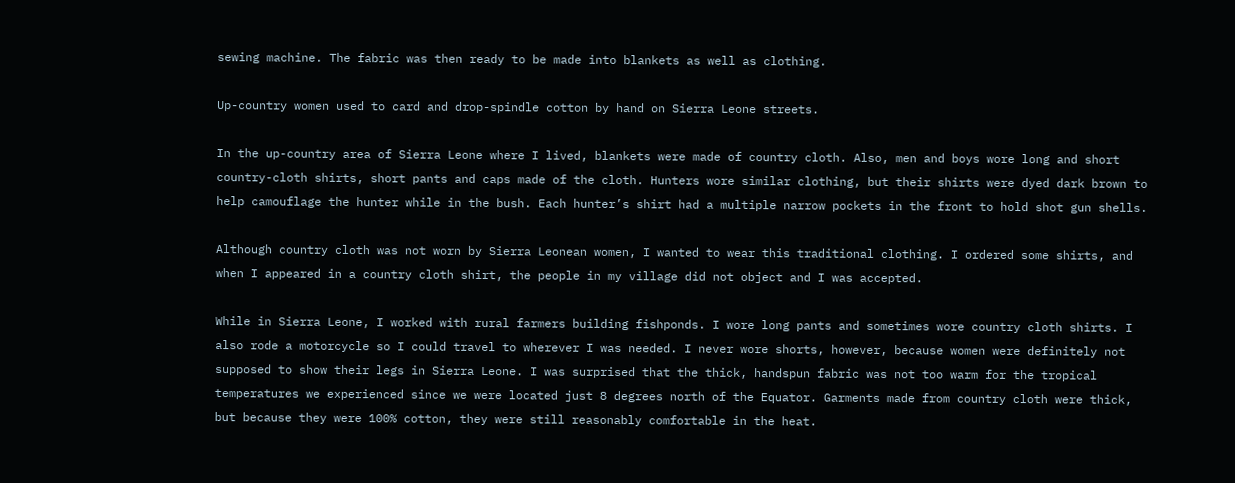sewing machine. The fabric was then ready to be made into blankets as well as clothing.

Up-country women used to card and drop-spindle cotton by hand on Sierra Leone streets.

In the up-country area of Sierra Leone where I lived, blankets were made of country cloth. Also, men and boys wore long and short country-cloth shirts, short pants and caps made of the cloth. Hunters wore similar clothing, but their shirts were dyed dark brown to help camouflage the hunter while in the bush. Each hunter’s shirt had a multiple narrow pockets in the front to hold shot gun shells.

Although country cloth was not worn by Sierra Leonean women, I wanted to wear this traditional clothing. I ordered some shirts, and when I appeared in a country cloth shirt, the people in my village did not object and I was accepted.

While in Sierra Leone, I worked with rural farmers building fishponds. I wore long pants and sometimes wore country cloth shirts. I also rode a motorcycle so I could travel to wherever I was needed. I never wore shorts, however, because women were definitely not supposed to show their legs in Sierra Leone. I was surprised that the thick, handspun fabric was not too warm for the tropical temperatures we experienced since we were located just 8 degrees north of the Equator. Garments made from country cloth were thick, but because they were 100% cotton, they were still reasonably comfortable in the heat.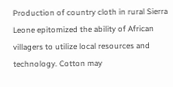Production of country cloth in rural Sierra Leone epitomized the ability of African villagers to utilize local resources and technology. Cotton may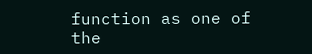function as one of the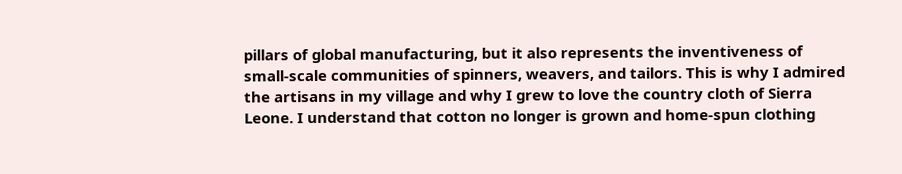pillars of global manufacturing, but it also represents the inventiveness of small-scale communities of spinners, weavers, and tailors. This is why I admired the artisans in my village and why I grew to love the country cloth of Sierra Leone. I understand that cotton no longer is grown and home-spun clothing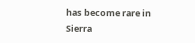has become rare in Sierra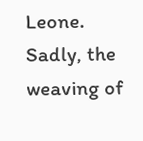Leone. Sadly, the weaving of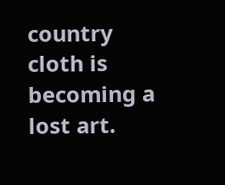country cloth is becoming a lost art.